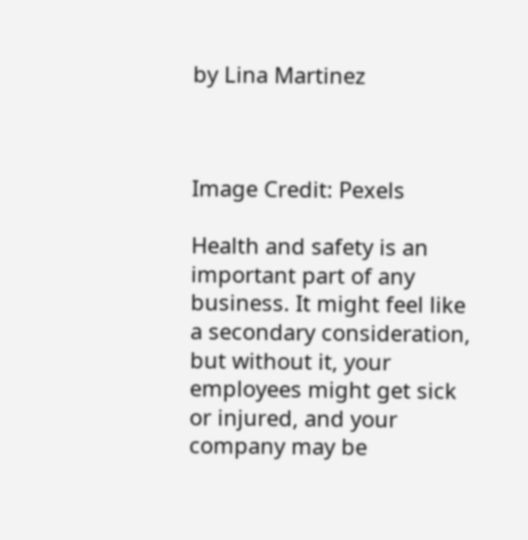by Lina Martinez



Image Credit: Pexels

Health and safety is an important part of any business. It might feel like a secondary consideration, but without it, your employees might get sick or injured, and your company may be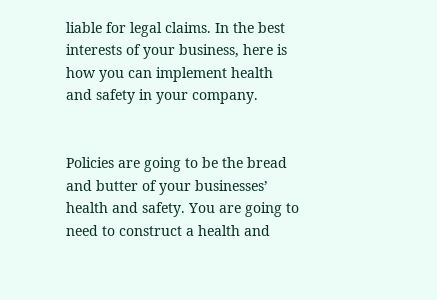liable for legal claims. In the best interests of your business, here is how you can implement health and safety in your company.


Policies are going to be the bread and butter of your businesses’ health and safety. You are going to need to construct a health and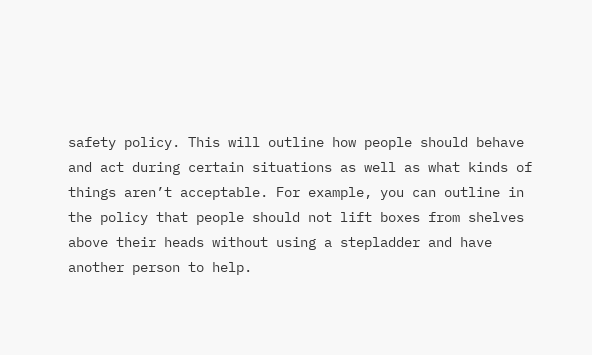safety policy. This will outline how people should behave and act during certain situations as well as what kinds of things aren’t acceptable. For example, you can outline in the policy that people should not lift boxes from shelves above their heads without using a stepladder and have another person to help.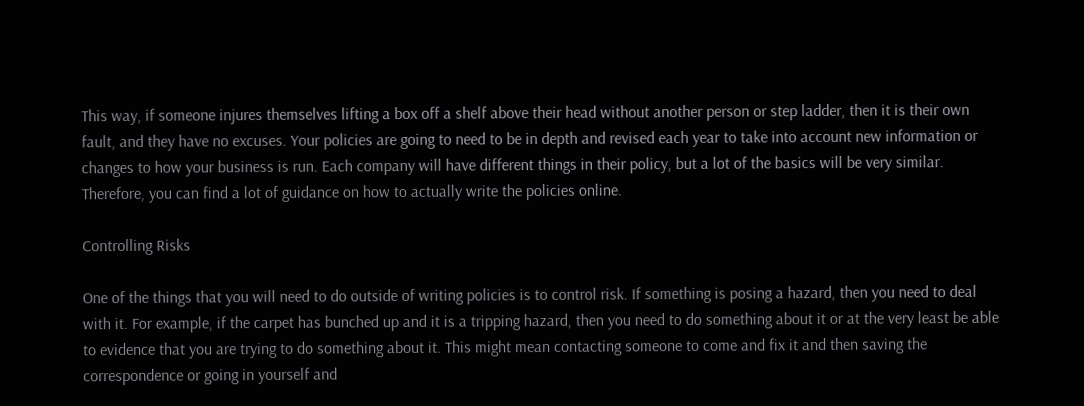This way, if someone injures themselves lifting a box off a shelf above their head without another person or step ladder, then it is their own fault, and they have no excuses. Your policies are going to need to be in depth and revised each year to take into account new information or changes to how your business is run. Each company will have different things in their policy, but a lot of the basics will be very similar. Therefore, you can find a lot of guidance on how to actually write the policies online.

Controlling Risks

One of the things that you will need to do outside of writing policies is to control risk. If something is posing a hazard, then you need to deal with it. For example, if the carpet has bunched up and it is a tripping hazard, then you need to do something about it or at the very least be able to evidence that you are trying to do something about it. This might mean contacting someone to come and fix it and then saving the correspondence or going in yourself and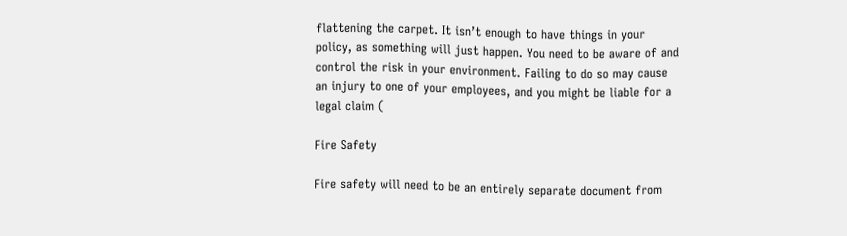flattening the carpet. It isn’t enough to have things in your policy, as something will just happen. You need to be aware of and control the risk in your environment. Failing to do so may cause an injury to one of your employees, and you might be liable for a legal claim (

Fire Safety

Fire safety will need to be an entirely separate document from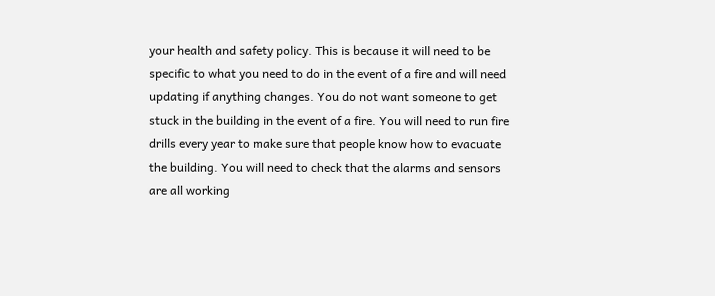your health and safety policy. This is because it will need to be specific to what you need to do in the event of a fire and will need updating if anything changes. You do not want someone to get stuck in the building in the event of a fire. You will need to run fire drills every year to make sure that people know how to evacuate the building. You will need to check that the alarms and sensors are all working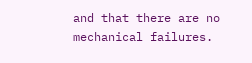and that there are no mechanical failures.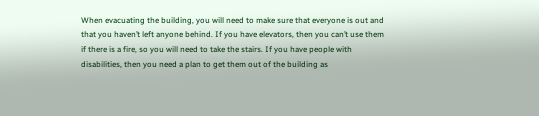When evacuating the building, you will need to make sure that everyone is out and that you haven’t left anyone behind. If you have elevators, then you can’t use them if there is a fire, so you will need to take the stairs. If you have people with disabilities, then you need a plan to get them out of the building as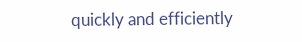quickly and efficiently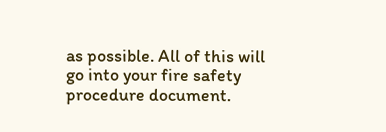as possible. All of this will go into your fire safety procedure document.